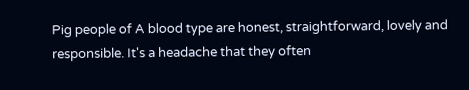Pig people of A blood type are honest, straightforward, lovely and responsible. It's a headache that they often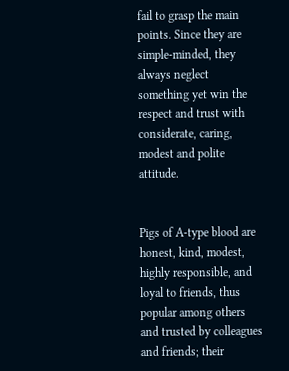fail to grasp the main points. Since they are simple-minded, they always neglect something yet win the respect and trust with considerate, caring, modest and polite attitude.


Pigs of A-type blood are honest, kind, modest, highly responsible, and loyal to friends, thus popular among others and trusted by colleagues and friends; their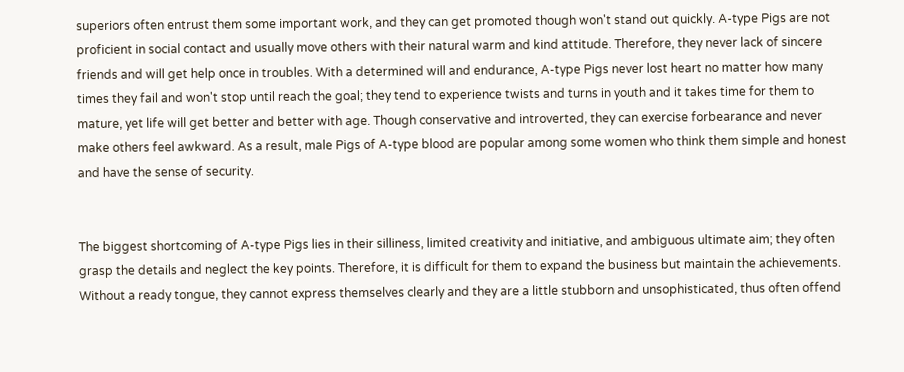superiors often entrust them some important work, and they can get promoted though won't stand out quickly. A-type Pigs are not proficient in social contact and usually move others with their natural warm and kind attitude. Therefore, they never lack of sincere friends and will get help once in troubles. With a determined will and endurance, A-type Pigs never lost heart no matter how many times they fail and won't stop until reach the goal; they tend to experience twists and turns in youth and it takes time for them to mature, yet life will get better and better with age. Though conservative and introverted, they can exercise forbearance and never make others feel awkward. As a result, male Pigs of A-type blood are popular among some women who think them simple and honest and have the sense of security.


The biggest shortcoming of A-type Pigs lies in their silliness, limited creativity and initiative, and ambiguous ultimate aim; they often grasp the details and neglect the key points. Therefore, it is difficult for them to expand the business but maintain the achievements. Without a ready tongue, they cannot express themselves clearly and they are a little stubborn and unsophisticated, thus often offend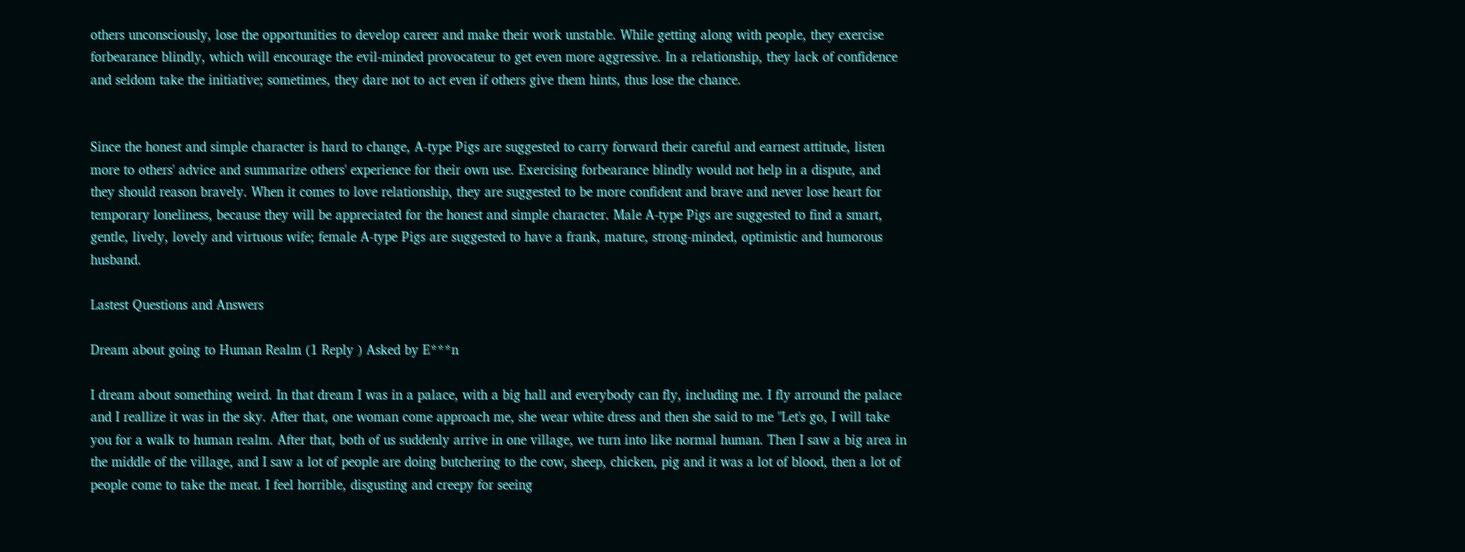others unconsciously, lose the opportunities to develop career and make their work unstable. While getting along with people, they exercise forbearance blindly, which will encourage the evil-minded provocateur to get even more aggressive. In a relationship, they lack of confidence and seldom take the initiative; sometimes, they dare not to act even if others give them hints, thus lose the chance.


Since the honest and simple character is hard to change, A-type Pigs are suggested to carry forward their careful and earnest attitude, listen more to others' advice and summarize others' experience for their own use. Exercising forbearance blindly would not help in a dispute, and they should reason bravely. When it comes to love relationship, they are suggested to be more confident and brave and never lose heart for temporary loneliness, because they will be appreciated for the honest and simple character. Male A-type Pigs are suggested to find a smart, gentle, lively, lovely and virtuous wife; female A-type Pigs are suggested to have a frank, mature, strong-minded, optimistic and humorous husband.

Lastest Questions and Answers

Dream about going to Human Realm (1 Reply ) Asked by E***n

I dream about something weird. In that dream I was in a palace, with a big hall and everybody can fly, including me. I fly arround the palace and I reallize it was in the sky. After that, one woman come approach me, she wear white dress and then she said to me "Let's go, I will take you for a walk to human realm. After that, both of us suddenly arrive in one village, we turn into like normal human. Then I saw a big area in the middle of the village, and I saw a lot of people are doing butchering to the cow, sheep, chicken, pig and it was a lot of blood, then a lot of people come to take the meat. I feel horrible, disgusting and creepy for seeing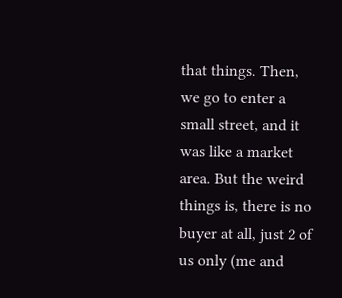that things. Then, we go to enter a small street, and it was like a market area. But the weird things is, there is no buyer at all, just 2 of us only (me and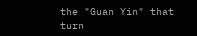the "Guan Yin" that turn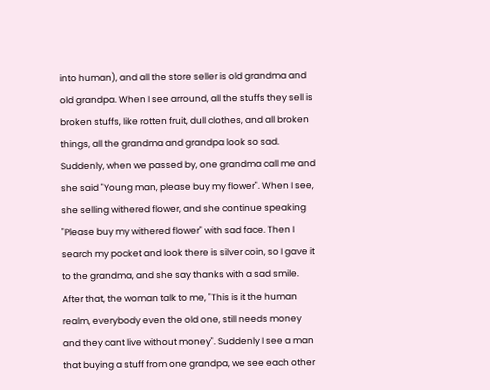into human), and all the store seller is old grandma and old grandpa. When I see arround, all the stuffs they sell is broken stuffs, like rotten fruit, dull clothes, and all broken things, all the grandma and grandpa look so sad. Suddenly, when we passed by, one grandma call me and she said "Young man, please buy my flower". When I see, she selling withered flower, and she continue speaking "Please buy my withered flower" with sad face. Then I search my pocket and look there is silver coin, so I gave it to the grandma, and she say thanks with a sad smile. After that, the woman talk to me, "This is it the human realm, everybody even the old one, still needs money and they cant live without money". Suddenly I see a man that buying a stuff from one grandpa, we see each other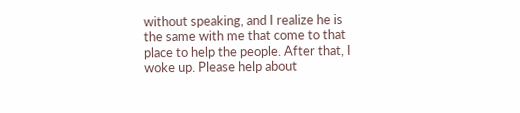without speaking, and I realize he is the same with me that come to that place to help the people. After that, I woke up. Please help about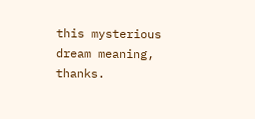this mysterious dream meaning, thanks.